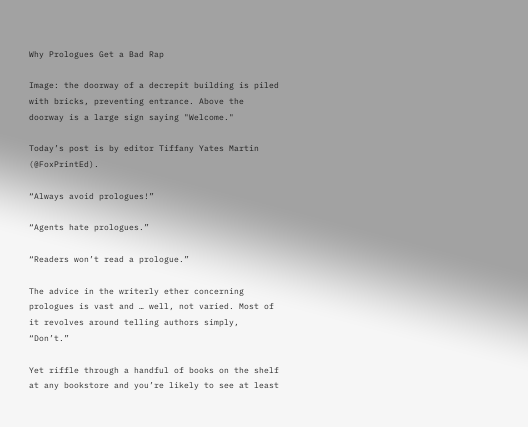Why Prologues Get a Bad Rap

Image: the doorway of a decrepit building is piled with bricks, preventing entrance. Above the doorway is a large sign saying "Welcome."

Today’s post is by editor Tiffany Yates Martin (@FoxPrintEd).

“Always avoid prologues!”

“Agents hate prologues.”

“Readers won’t read a prologue.”

The advice in the writerly ether concerning prologues is vast and … well, not varied. Most of it revolves around telling authors simply, “Don’t.”

Yet riffle through a handful of books on the shelf at any bookstore and you’re likely to see at least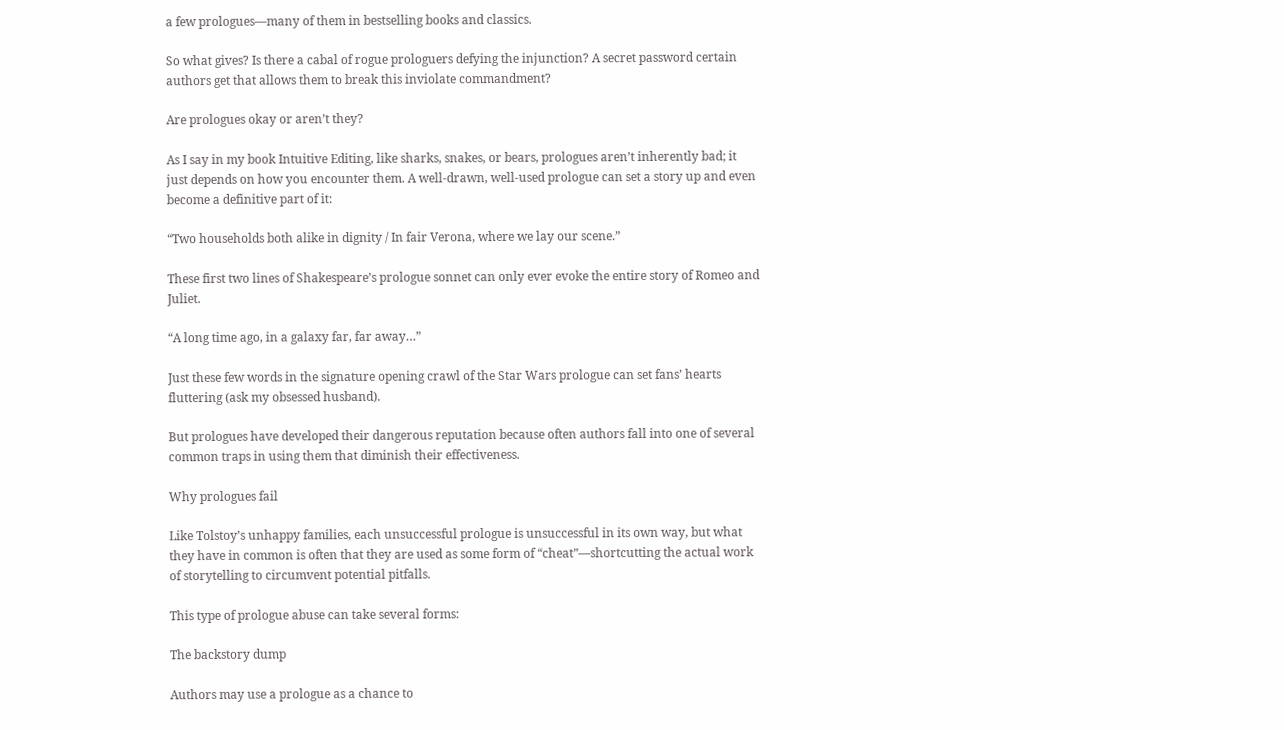a few prologues—many of them in bestselling books and classics.

So what gives? Is there a cabal of rogue prologuers defying the injunction? A secret password certain authors get that allows them to break this inviolate commandment?

Are prologues okay or aren’t they?

As I say in my book Intuitive Editing, like sharks, snakes, or bears, prologues aren’t inherently bad; it just depends on how you encounter them. A well-drawn, well-used prologue can set a story up and even become a definitive part of it:

“Two households both alike in dignity / In fair Verona, where we lay our scene.”

These first two lines of Shakespeare’s prologue sonnet can only ever evoke the entire story of Romeo and Juliet.

“A long time ago, in a galaxy far, far away…”

Just these few words in the signature opening crawl of the Star Wars prologue can set fans’ hearts fluttering (ask my obsessed husband).

But prologues have developed their dangerous reputation because often authors fall into one of several common traps in using them that diminish their effectiveness.

Why prologues fail

Like Tolstoy’s unhappy families, each unsuccessful prologue is unsuccessful in its own way, but what they have in common is often that they are used as some form of “cheat”—shortcutting the actual work of storytelling to circumvent potential pitfalls.

This type of prologue abuse can take several forms:

The backstory dump

Authors may use a prologue as a chance to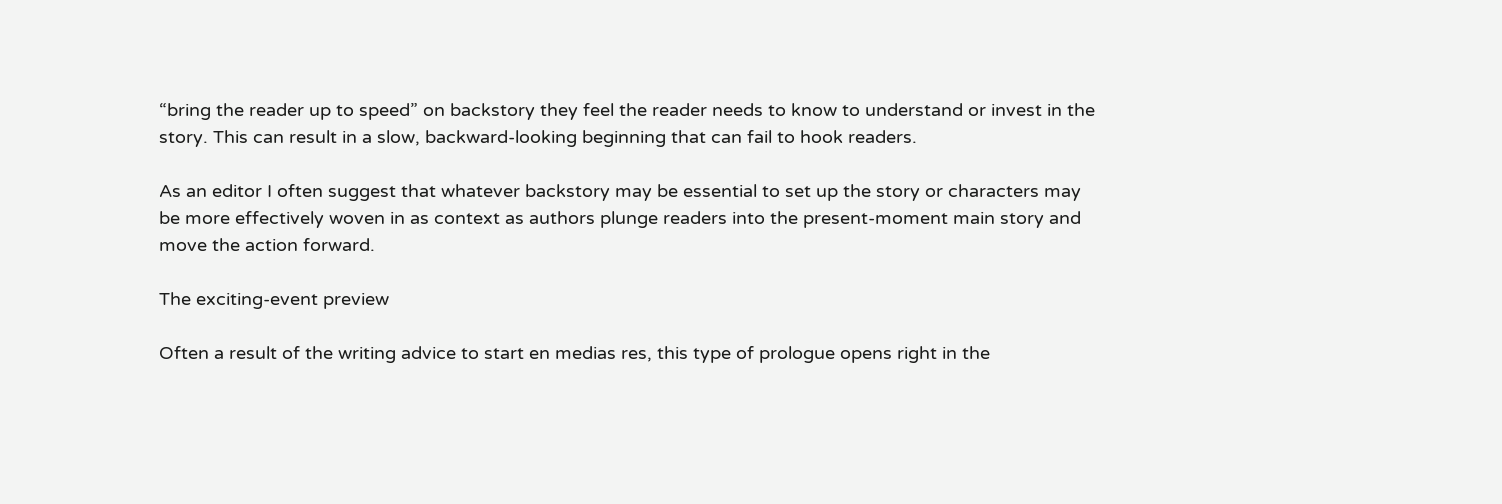“bring the reader up to speed” on backstory they feel the reader needs to know to understand or invest in the story. This can result in a slow, backward-looking beginning that can fail to hook readers.

As an editor I often suggest that whatever backstory may be essential to set up the story or characters may be more effectively woven in as context as authors plunge readers into the present-moment main story and move the action forward.

The exciting-event preview

Often a result of the writing advice to start en medias res, this type of prologue opens right in the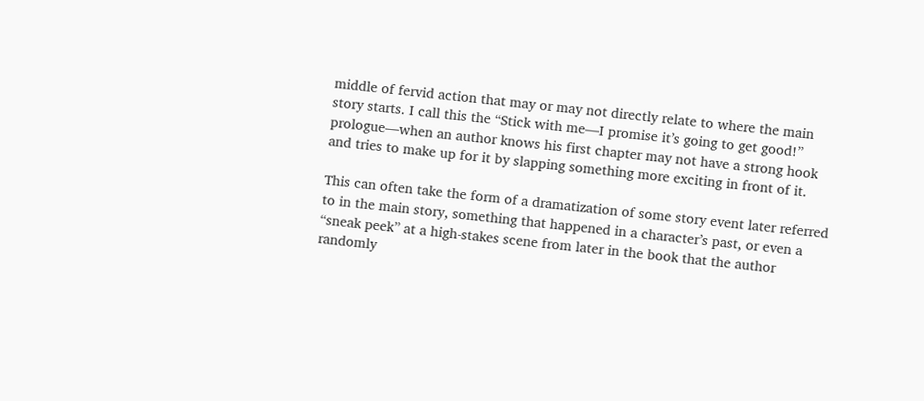middle of fervid action that may or may not directly relate to where the main story starts. I call this the “Stick with me—I promise it’s going to get good!” prologue—when an author knows his first chapter may not have a strong hook and tries to make up for it by slapping something more exciting in front of it.

This can often take the form of a dramatization of some story event later referred to in the main story, something that happened in a character’s past, or even a “sneak peek” at a high-stakes scene from later in the book that the author randomly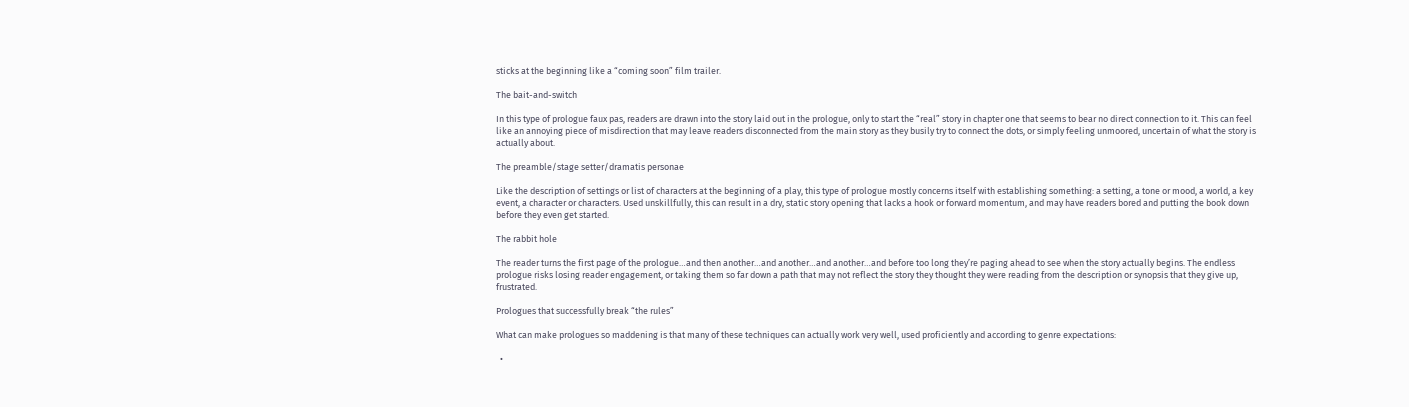sticks at the beginning like a “coming soon” film trailer.

The bait-and-switch

In this type of prologue faux pas, readers are drawn into the story laid out in the prologue, only to start the “real” story in chapter one that seems to bear no direct connection to it. This can feel like an annoying piece of misdirection that may leave readers disconnected from the main story as they busily try to connect the dots, or simply feeling unmoored, uncertain of what the story is actually about.

The preamble/stage setter/dramatis personae

Like the description of settings or list of characters at the beginning of a play, this type of prologue mostly concerns itself with establishing something: a setting, a tone or mood, a world, a key event, a character or characters. Used unskillfully, this can result in a dry, static story opening that lacks a hook or forward momentum, and may have readers bored and putting the book down before they even get started.

The rabbit hole

The reader turns the first page of the prologue…and then another…and another…and another…and before too long they’re paging ahead to see when the story actually begins. The endless prologue risks losing reader engagement, or taking them so far down a path that may not reflect the story they thought they were reading from the description or synopsis that they give up, frustrated.

Prologues that successfully break “the rules”

What can make prologues so maddening is that many of these techniques can actually work very well, used proficiently and according to genre expectations:

  •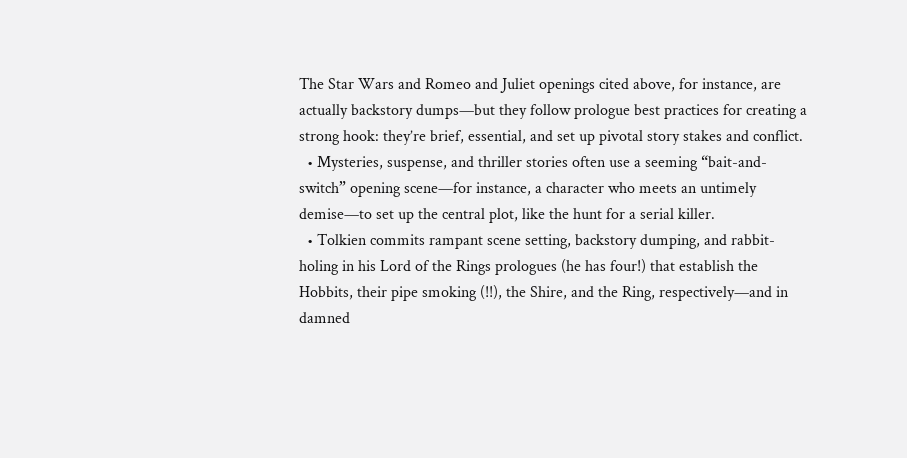The Star Wars and Romeo and Juliet openings cited above, for instance, are actually backstory dumps—but they follow prologue best practices for creating a strong hook: they’re brief, essential, and set up pivotal story stakes and conflict.
  • Mysteries, suspense, and thriller stories often use a seeming “bait-and-switch” opening scene—for instance, a character who meets an untimely demise—to set up the central plot, like the hunt for a serial killer.
  • Tolkien commits rampant scene setting, backstory dumping, and rabbit-holing in his Lord of the Rings prologues (he has four!) that establish the Hobbits, their pipe smoking (!!), the Shire, and the Ring, respectively—and in damned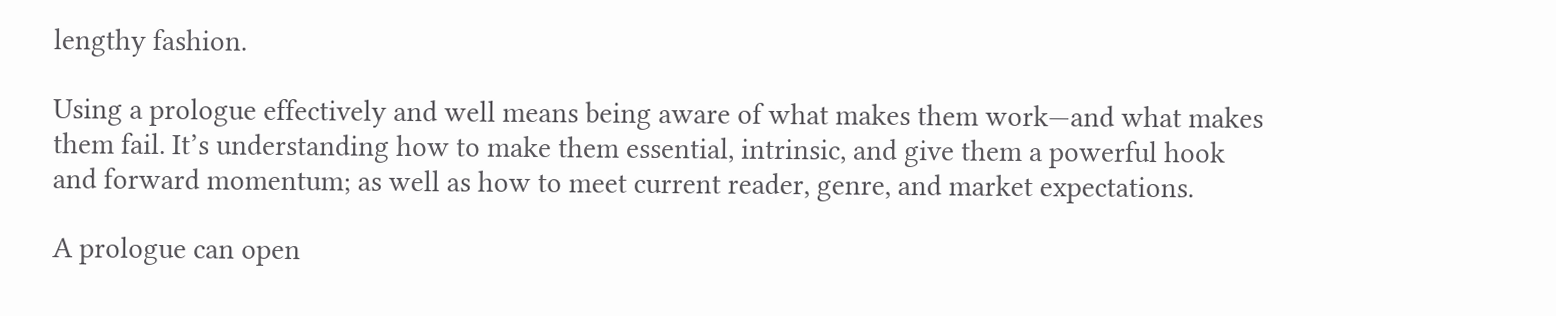lengthy fashion.

Using a prologue effectively and well means being aware of what makes them work—and what makes them fail. It’s understanding how to make them essential, intrinsic, and give them a powerful hook and forward momentum; as well as how to meet current reader, genre, and market expectations.

A prologue can open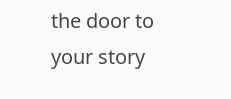the door to your story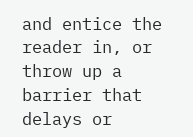and entice the reader in, or throw up a barrier that delays or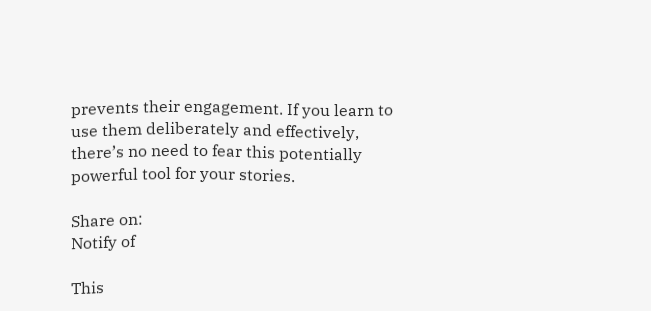prevents their engagement. If you learn to use them deliberately and effectively, there’s no need to fear this potentially powerful tool for your stories.

Share on:
Notify of

This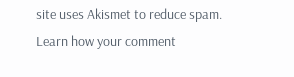site uses Akismet to reduce spam. Learn how your comment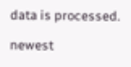data is processed.

newest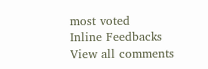most voted
Inline Feedbacks
View all comments